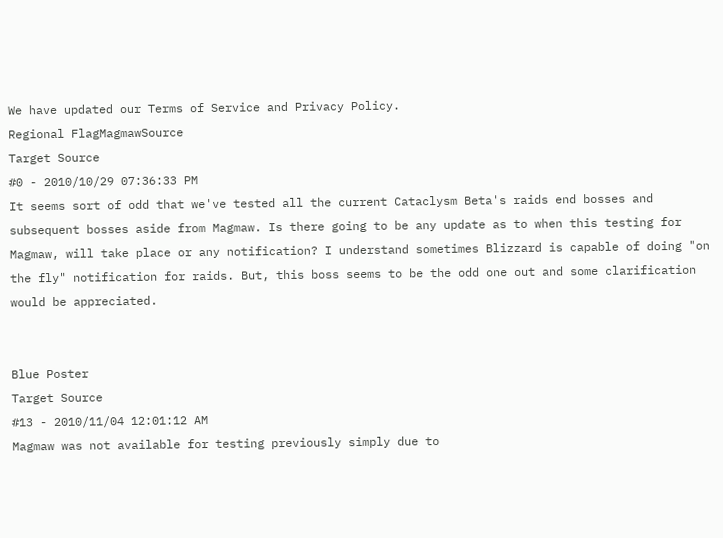We have updated our Terms of Service and Privacy Policy.
Regional FlagMagmawSource
Target Source
#0 - 2010/10/29 07:36:33 PM
It seems sort of odd that we've tested all the current Cataclysm Beta's raids end bosses and subsequent bosses aside from Magmaw. Is there going to be any update as to when this testing for Magmaw, will take place or any notification? I understand sometimes Blizzard is capable of doing "on the fly" notification for raids. But, this boss seems to be the odd one out and some clarification would be appreciated.


Blue Poster
Target Source
#13 - 2010/11/04 12:01:12 AM
Magmaw was not available for testing previously simply due to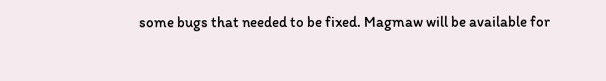some bugs that needed to be fixed. Magmaw will be available for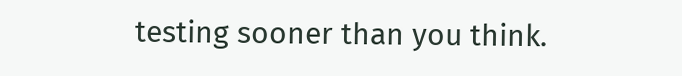testing sooner than you think.